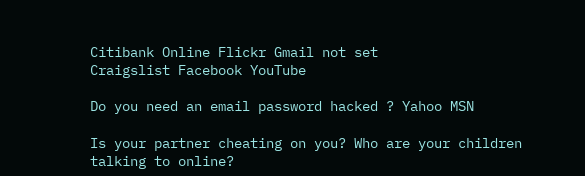Citibank Online Flickr Gmail not set
Craigslist Facebook YouTube

Do you need an email password hacked ? Yahoo MSN

Is your partner cheating on you? Who are your children talking to online?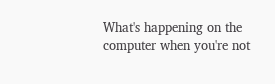What's happening on the computer when you're not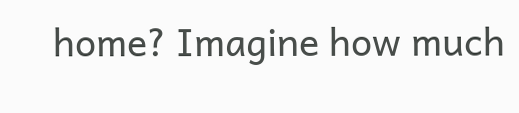home? Imagine how much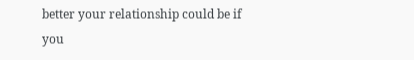better your relationship could be if you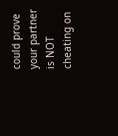could prove your partner is NOT cheating on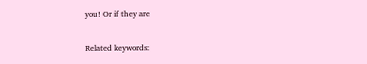you! Or if they are

Related keywords: